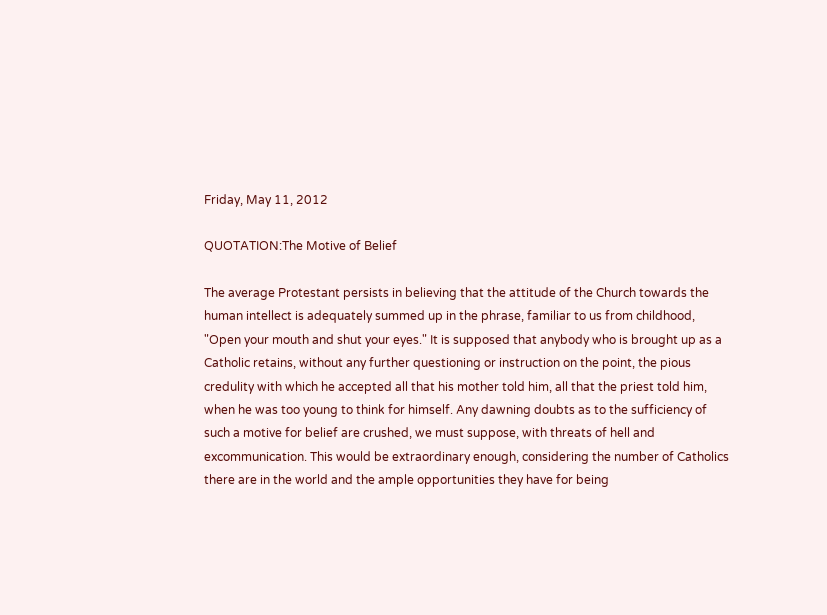Friday, May 11, 2012

QUOTATION:The Motive of Belief

The average Protestant persists in believing that the attitude of the Church towards the human intellect is adequately summed up in the phrase, familiar to us from childhood, "Open your mouth and shut your eyes." It is supposed that anybody who is brought up as a Catholic retains, without any further questioning or instruction on the point, the pious credulity with which he accepted all that his mother told him, all that the priest told him, when he was too young to think for himself. Any dawning doubts as to the sufficiency of such a motive for belief are crushed, we must suppose, with threats of hell and excommunication. This would be extraordinary enough, considering the number of Catholics there are in the world and the ample opportunities they have for being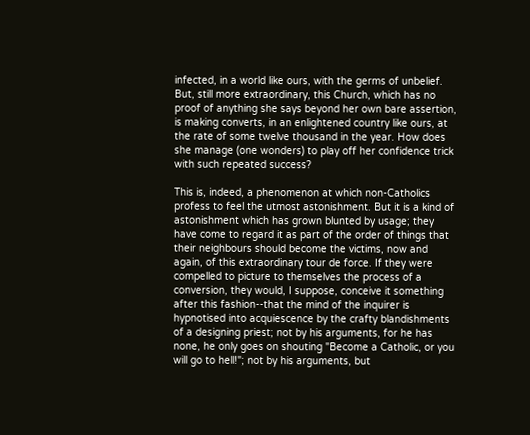infected, in a world like ours, with the germs of unbelief. But, still more extraordinary, this Church, which has no proof of anything she says beyond her own bare assertion, is making converts, in an enlightened country like ours, at the rate of some twelve thousand in the year. How does she manage (one wonders) to play off her confidence trick with such repeated success?

This is, indeed, a phenomenon at which non-Catholics profess to feel the utmost astonishment. But it is a kind of astonishment which has grown blunted by usage; they have come to regard it as part of the order of things that their neighbours should become the victims, now and again, of this extraordinary tour de force. If they were compelled to picture to themselves the process of a conversion, they would, I suppose, conceive it something after this fashion--that the mind of the inquirer is hypnotised into acquiescence by the crafty blandishments of a designing priest; not by his arguments, for he has none, he only goes on shouting "Become a Catholic, or you will go to hell!"; not by his arguments, but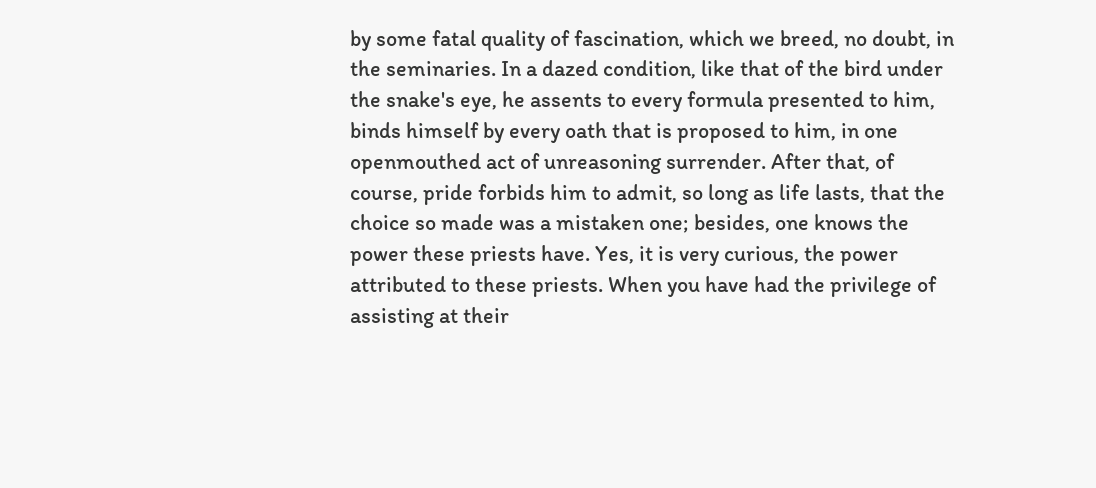by some fatal quality of fascination, which we breed, no doubt, in the seminaries. In a dazed condition, like that of the bird under the snake's eye, he assents to every formula presented to him, binds himself by every oath that is proposed to him, in one openmouthed act of unreasoning surrender. After that, of course, pride forbids him to admit, so long as life lasts, that the choice so made was a mistaken one; besides, one knows the power these priests have. Yes, it is very curious, the power attributed to these priests. When you have had the privilege of assisting at their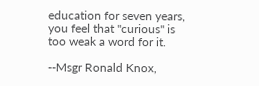education for seven years, you feel that "curious" is too weak a word for it.

--Msgr Ronald Knox,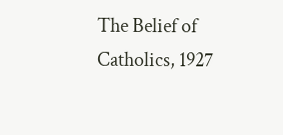The Belief of Catholics, 1927